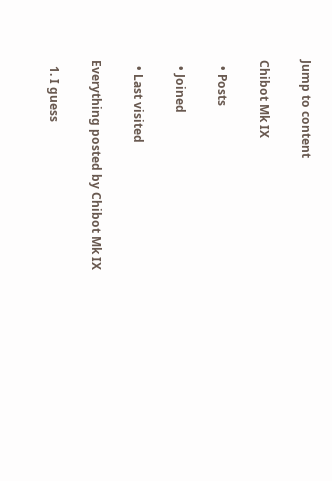Jump to content

Chibot Mk IX

  • Posts

  • Joined

  • Last visited

Everything posted by Chibot Mk IX

  1. I guess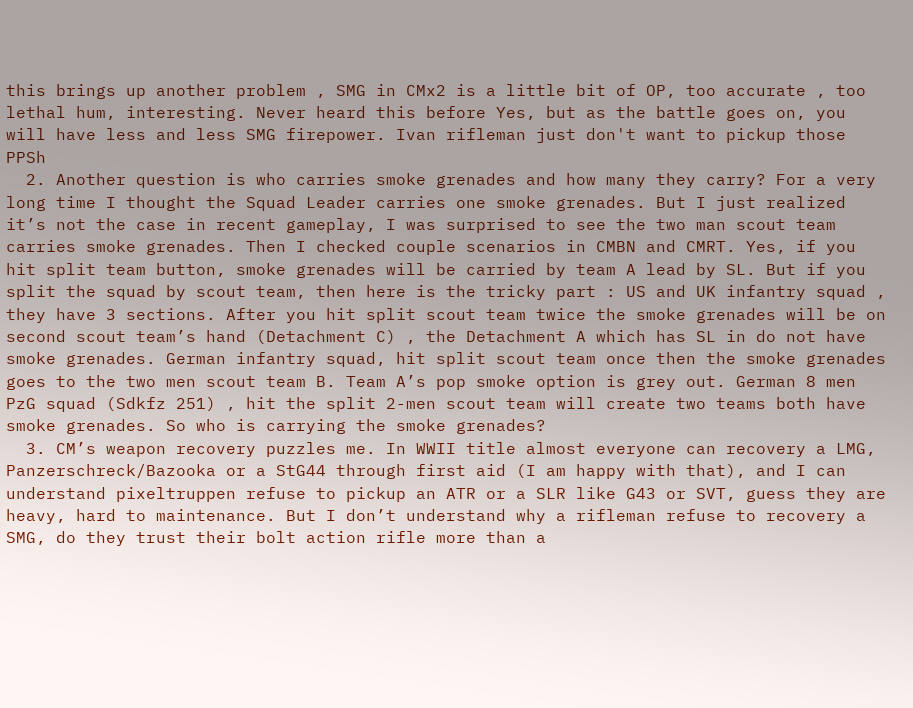this brings up another problem , SMG in CMx2 is a little bit of OP, too accurate , too lethal hum, interesting. Never heard this before Yes, but as the battle goes on, you will have less and less SMG firepower. Ivan rifleman just don't want to pickup those PPSh
  2. Another question is who carries smoke grenades and how many they carry? For a very long time I thought the Squad Leader carries one smoke grenades. But I just realized it’s not the case in recent gameplay, I was surprised to see the two man scout team carries smoke grenades. Then I checked couple scenarios in CMBN and CMRT. Yes, if you hit split team button, smoke grenades will be carried by team A lead by SL. But if you split the squad by scout team, then here is the tricky part : US and UK infantry squad , they have 3 sections. After you hit split scout team twice the smoke grenades will be on second scout team’s hand (Detachment C) , the Detachment A which has SL in do not have smoke grenades. German infantry squad, hit split scout team once then the smoke grenades goes to the two men scout team B. Team A’s pop smoke option is grey out. German 8 men PzG squad (Sdkfz 251) , hit the split 2-men scout team will create two teams both have smoke grenades. So who is carrying the smoke grenades?
  3. CM’s weapon recovery puzzles me. In WWII title almost everyone can recovery a LMG, Panzerschreck/Bazooka or a StG44 through first aid (I am happy with that), and I can understand pixeltruppen refuse to pickup an ATR or a SLR like G43 or SVT, guess they are heavy, hard to maintenance. But I don’t understand why a rifleman refuse to recovery a SMG, do they trust their bolt action rifle more than a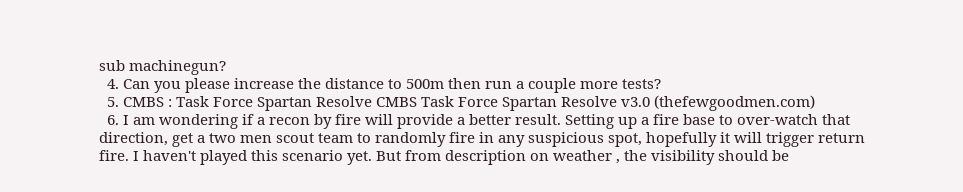sub machinegun?
  4. Can you please increase the distance to 500m then run a couple more tests?
  5. CMBS : Task Force Spartan Resolve CMBS Task Force Spartan Resolve v3.0 (thefewgoodmen.com)
  6. I am wondering if a recon by fire will provide a better result. Setting up a fire base to over-watch that direction, get a two men scout team to randomly fire in any suspicious spot, hopefully it will trigger return fire. I haven't played this scenario yet. But from description on weather , the visibility should be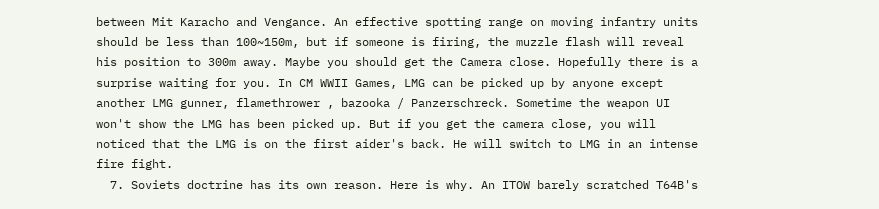between Mit Karacho and Vengance. An effective spotting range on moving infantry units should be less than 100~150m, but if someone is firing, the muzzle flash will reveal his position to 300m away. Maybe you should get the Camera close. Hopefully there is a surprise waiting for you. In CM WWII Games, LMG can be picked up by anyone except another LMG gunner, flamethrower , bazooka / Panzerschreck. Sometime the weapon UI won't show the LMG has been picked up. But if you get the camera close, you will noticed that the LMG is on the first aider's back. He will switch to LMG in an intense fire fight.
  7. Soviets doctrine has its own reason. Here is why. An ITOW barely scratched T64B's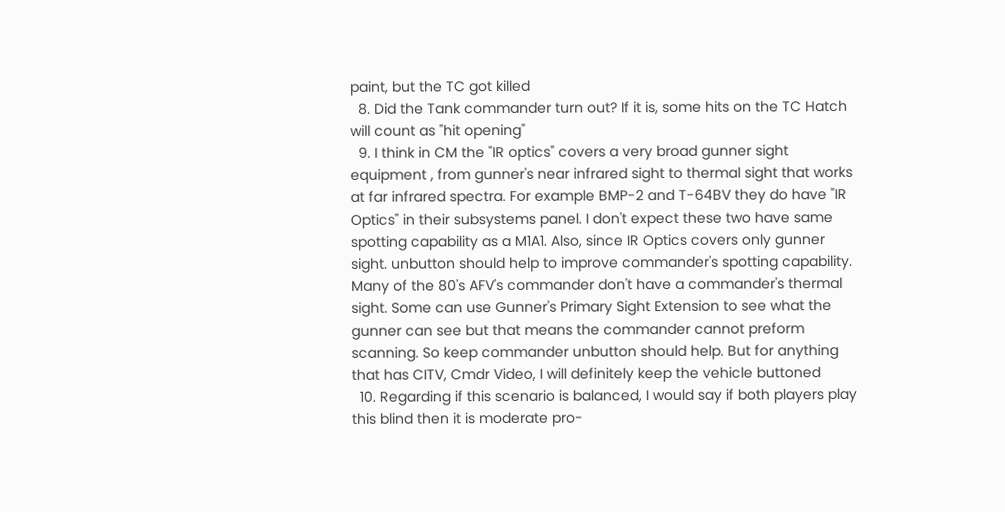paint, but the TC got killed
  8. Did the Tank commander turn out? If it is, some hits on the TC Hatch will count as "hit opening"
  9. I think in CM the "IR optics" covers a very broad gunner sight equipment , from gunner's near infrared sight to thermal sight that works at far infrared spectra. For example BMP-2 and T-64BV they do have "IR Optics" in their subsystems panel. I don't expect these two have same spotting capability as a M1A1. Also, since IR Optics covers only gunner sight. unbutton should help to improve commander's spotting capability. Many of the 80's AFV's commander don't have a commander's thermal sight. Some can use Gunner's Primary Sight Extension to see what the gunner can see but that means the commander cannot preform scanning. So keep commander unbutton should help. But for anything that has CITV, Cmdr Video, I will definitely keep the vehicle buttoned
  10. Regarding if this scenario is balanced, I would say if both players play this blind then it is moderate pro-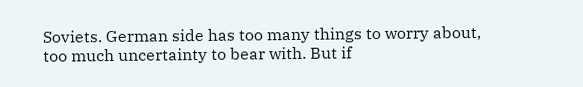Soviets. German side has too many things to worry about, too much uncertainty to bear with. But if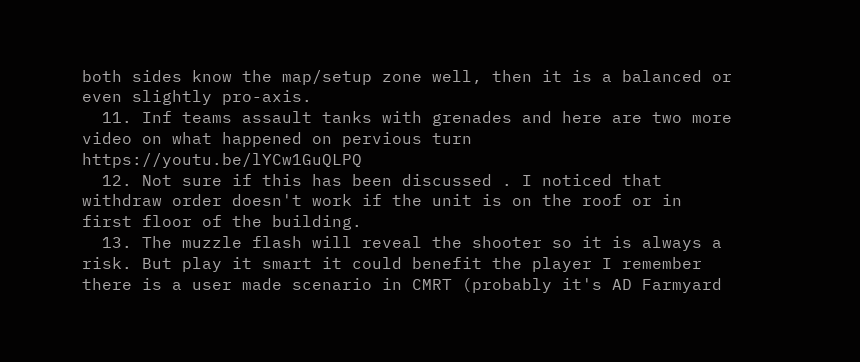both sides know the map/setup zone well, then it is a balanced or even slightly pro-axis.
  11. Inf teams assault tanks with grenades and here are two more video on what happened on pervious turn https://youtu.be/lYCw1GuQLPQ
  12. Not sure if this has been discussed . I noticed that withdraw order doesn't work if the unit is on the roof or in first floor of the building.
  13. The muzzle flash will reveal the shooter so it is always a risk. But play it smart it could benefit the player I remember there is a user made scenario in CMRT (probably it's AD Farmyard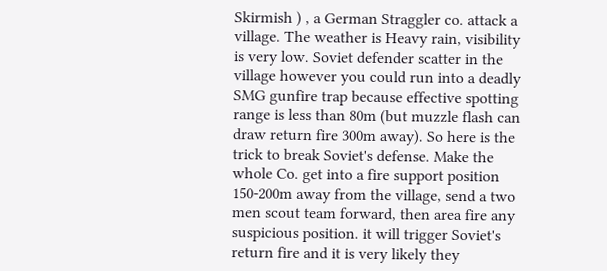Skirmish ) , a German Straggler co. attack a village. The weather is Heavy rain, visibility is very low. Soviet defender scatter in the village however you could run into a deadly SMG gunfire trap because effective spotting range is less than 80m (but muzzle flash can draw return fire 300m away). So here is the trick to break Soviet's defense. Make the whole Co. get into a fire support position 150-200m away from the village, send a two men scout team forward, then area fire any suspicious position. it will trigger Soviet's return fire and it is very likely they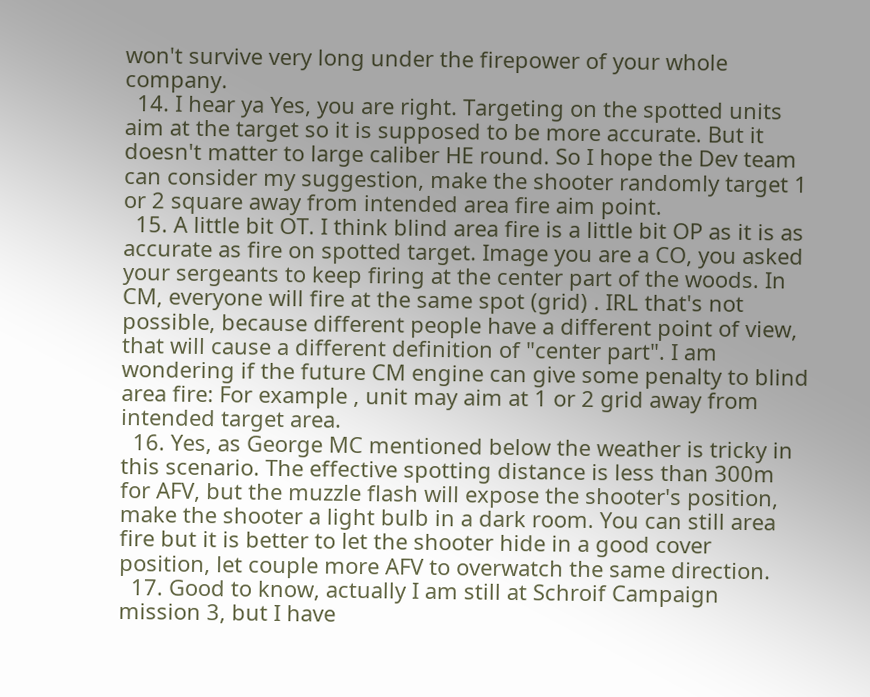won't survive very long under the firepower of your whole company.
  14. I hear ya Yes, you are right. Targeting on the spotted units aim at the target so it is supposed to be more accurate. But it doesn't matter to large caliber HE round. So I hope the Dev team can consider my suggestion, make the shooter randomly target 1 or 2 square away from intended area fire aim point.
  15. A little bit OT. I think blind area fire is a little bit OP as it is as accurate as fire on spotted target. Image you are a CO, you asked your sergeants to keep firing at the center part of the woods. In CM, everyone will fire at the same spot (grid) . IRL that's not possible, because different people have a different point of view, that will cause a different definition of "center part". I am wondering if the future CM engine can give some penalty to blind area fire: For example , unit may aim at 1 or 2 grid away from intended target area.
  16. Yes, as George MC mentioned below the weather is tricky in this scenario. The effective spotting distance is less than 300m for AFV, but the muzzle flash will expose the shooter's position, make the shooter a light bulb in a dark room. You can still area fire but it is better to let the shooter hide in a good cover position, let couple more AFV to overwatch the same direction.
  17. Good to know, actually I am still at Schroif Campaign mission 3, but I have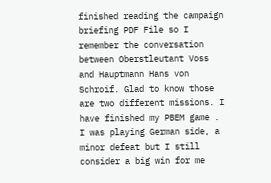finished reading the campaign briefing PDF File so I remember the conversation between Oberstleutant Voss and Hauptmann Hans von Schroif. Glad to know those are two different missions. I have finished my PBEM game . I was playing German side, a minor defeat but I still consider a big win for me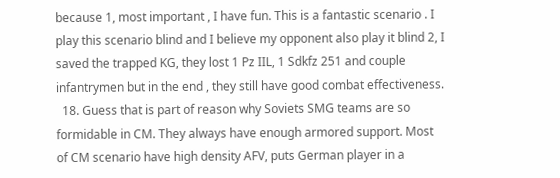because 1, most important , I have fun. This is a fantastic scenario . I play this scenario blind and I believe my opponent also play it blind 2, I saved the trapped KG, they lost 1 Pz IIL, 1 Sdkfz 251 and couple infantrymen but in the end , they still have good combat effectiveness.
  18. Guess that is part of reason why Soviets SMG teams are so formidable in CM. They always have enough armored support. Most of CM scenario have high density AFV, puts German player in a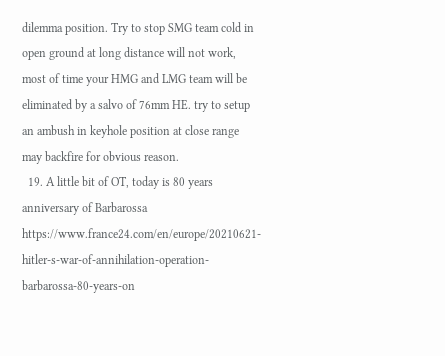dilemma position. Try to stop SMG team cold in open ground at long distance will not work, most of time your HMG and LMG team will be eliminated by a salvo of 76mm HE. try to setup an ambush in keyhole position at close range may backfire for obvious reason.
  19. A little bit of OT, today is 80 years anniversary of Barbarossa https://www.france24.com/en/europe/20210621-hitler-s-war-of-annihilation-operation-barbarossa-80-years-on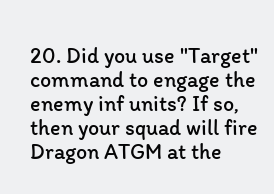20. Did you use "Target" command to engage the enemy inf units? If so, then your squad will fire Dragon ATGM at the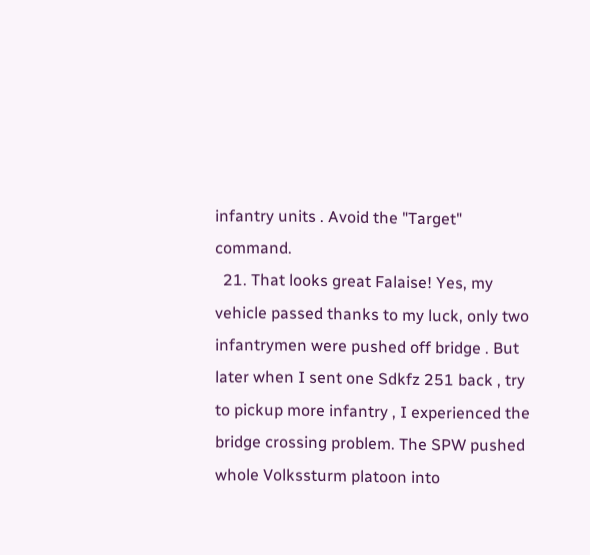infantry units . Avoid the "Target" command.
  21. That looks great Falaise! Yes, my vehicle passed thanks to my luck, only two infantrymen were pushed off bridge . But later when I sent one Sdkfz 251 back , try to pickup more infantry , I experienced the bridge crossing problem. The SPW pushed whole Volkssturm platoon into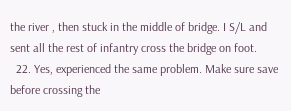the river , then stuck in the middle of bridge. I S/L and sent all the rest of infantry cross the bridge on foot.
  22. Yes, experienced the same problem. Make sure save before crossing the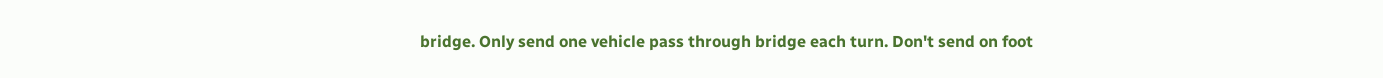bridge. Only send one vehicle pass through bridge each turn. Don't send on foot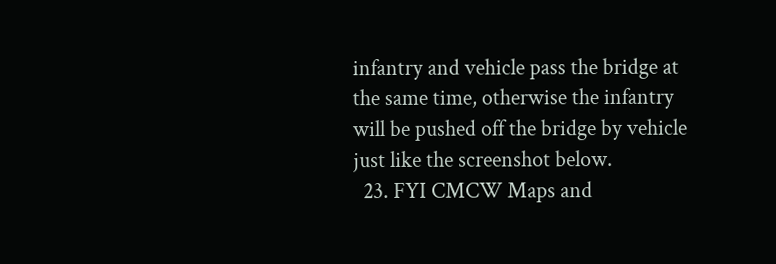infantry and vehicle pass the bridge at the same time, otherwise the infantry will be pushed off the bridge by vehicle just like the screenshot below.
  23. FYI CMCW Maps and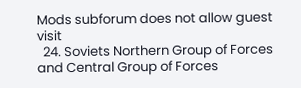Mods subforum does not allow guest visit
  24. Soviets Northern Group of Forces and Central Group of Forces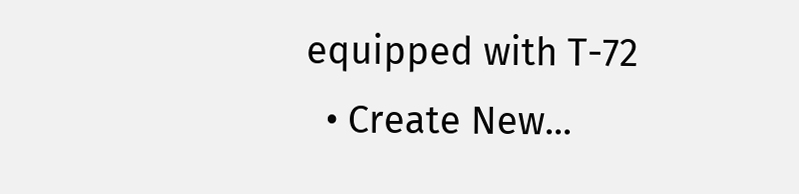equipped with T-72
  • Create New...